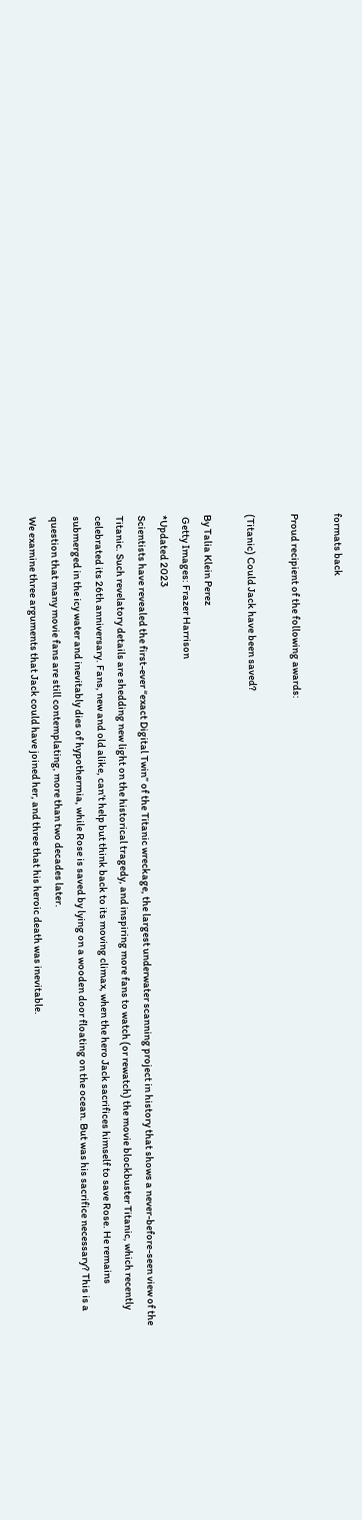formats back

Proud recipient of the following awards:

(Titanic) Could Jack have been saved?

By Talia Klein Perez
 Getty Images: Frazer Harrison
*Updated 2023
Scientists have revealed the first-ever “exact Digital Twin” of the Titanic wreckage, the largest underwater scanning project in history that shows a never-before-seen view of the Titanic. Such revelatory details are shedding new light on the historical tragedy, and inspiring more fans to watch (or rewatch) the movie blockbuster Titanic, which recently celebrated its 26th anniversary. Fans, new and old alike, can’t help but think back to its moving climax, when the hero Jack sacrifices himself to save Rose. He remains submerged in the icy water and inevitably dies of hypothermia, while Rose is saved by lying on a wooden door floating on the ocean. But was his sacrifice necessary? This is a question that many movie fans are still contemplating, more than two decades later.
We examine three arguments that Jack could have joined her, and three that his heroic death was inevitable.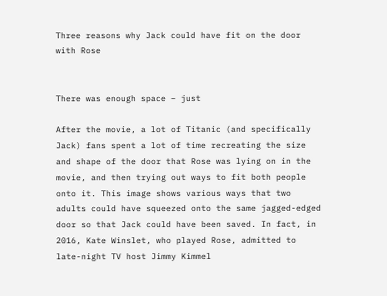Three reasons why Jack could have fit on the door with Rose


There was enough space – just

After the movie, a lot of Titanic (and specifically Jack) fans spent a lot of time recreating the size and shape of the door that Rose was lying on in the movie, and then trying out ways to fit both people onto it. This image shows various ways that two adults could have squeezed onto the same jagged-edged door so that Jack could have been saved. In fact, in 2016, Kate Winslet, who played Rose, admitted to late-night TV host Jimmy Kimmel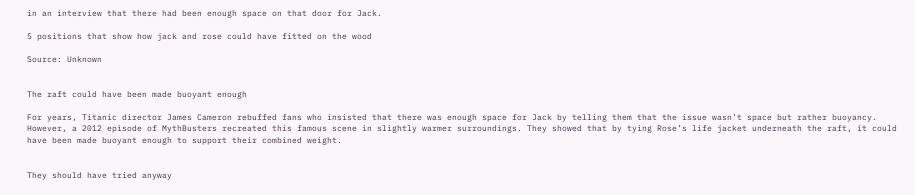in an interview that there had been enough space on that door for Jack.

5 positions that show how jack and rose could have fitted on the wood

Source: Unknown


The raft could have been made buoyant enough

For years, Titanic director James Cameron rebuffed fans who insisted that there was enough space for Jack by telling them that the issue wasn’t space but rather buoyancy. However, a 2012 episode of MythBusters recreated this famous scene in slightly warmer surroundings. They showed that by tying Rose’s life jacket underneath the raft, it could have been made buoyant enough to support their combined weight.


They should have tried anyway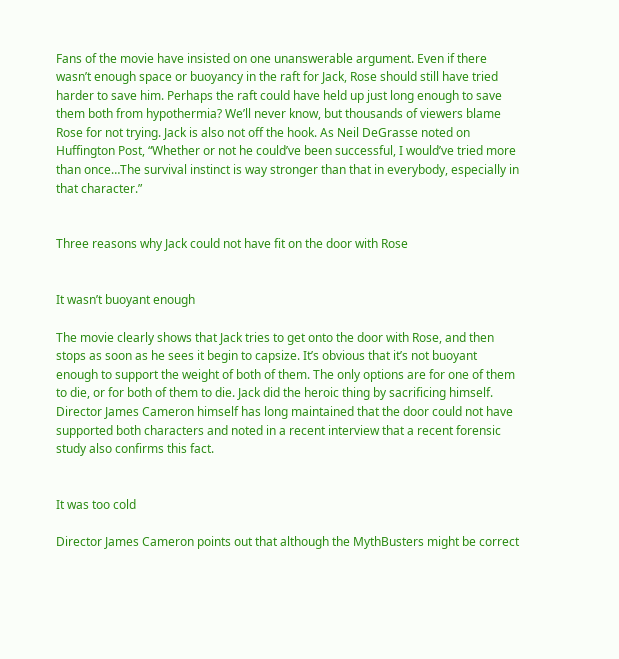Fans of the movie have insisted on one unanswerable argument. Even if there wasn’t enough space or buoyancy in the raft for Jack, Rose should still have tried harder to save him. Perhaps the raft could have held up just long enough to save them both from hypothermia? We’ll never know, but thousands of viewers blame Rose for not trying. Jack is also not off the hook. As Neil DeGrasse noted on Huffington Post, “Whether or not he could’ve been successful, I would’ve tried more than once…The survival instinct is way stronger than that in everybody, especially in that character.”


Three reasons why Jack could not have fit on the door with Rose


It wasn’t buoyant enough

The movie clearly shows that Jack tries to get onto the door with Rose, and then stops as soon as he sees it begin to capsize. It’s obvious that it’s not buoyant enough to support the weight of both of them. The only options are for one of them to die, or for both of them to die. Jack did the heroic thing by sacrificing himself. Director James Cameron himself has long maintained that the door could not have supported both characters and noted in a recent interview that a recent forensic study also confirms this fact.


It was too cold

Director James Cameron points out that although the MythBusters might be correct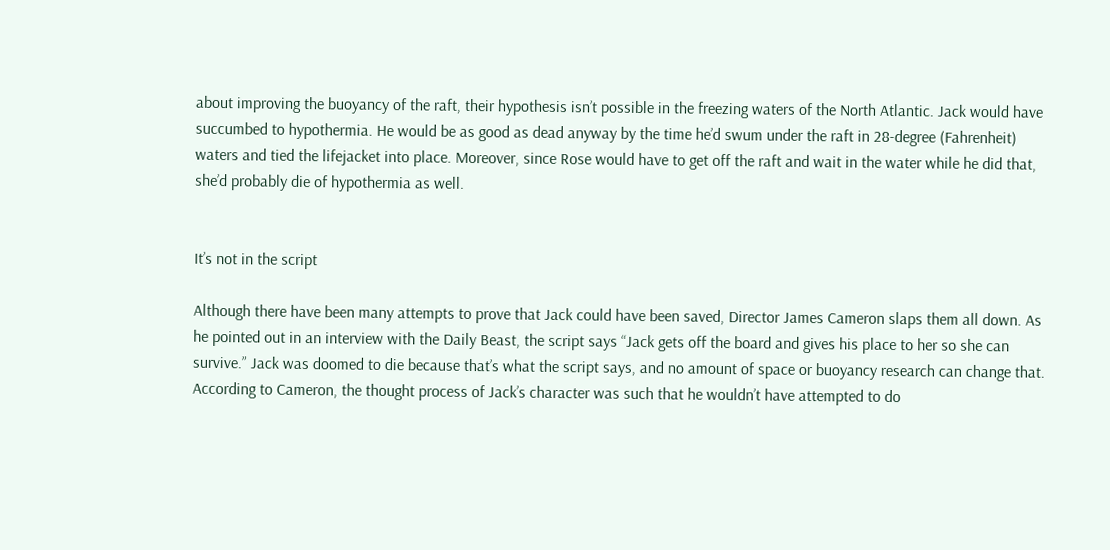about improving the buoyancy of the raft, their hypothesis isn’t possible in the freezing waters of the North Atlantic. Jack would have succumbed to hypothermia. He would be as good as dead anyway by the time he’d swum under the raft in 28-degree (Fahrenheit) waters and tied the lifejacket into place. Moreover, since Rose would have to get off the raft and wait in the water while he did that, she’d probably die of hypothermia as well.


It’s not in the script

Although there have been many attempts to prove that Jack could have been saved, Director James Cameron slaps them all down. As he pointed out in an interview with the Daily Beast, the script says “Jack gets off the board and gives his place to her so she can survive.” Jack was doomed to die because that’s what the script says, and no amount of space or buoyancy research can change that. According to Cameron, the thought process of Jack’s character was such that he wouldn’t have attempted to do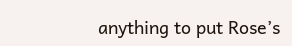anything to put Rose’s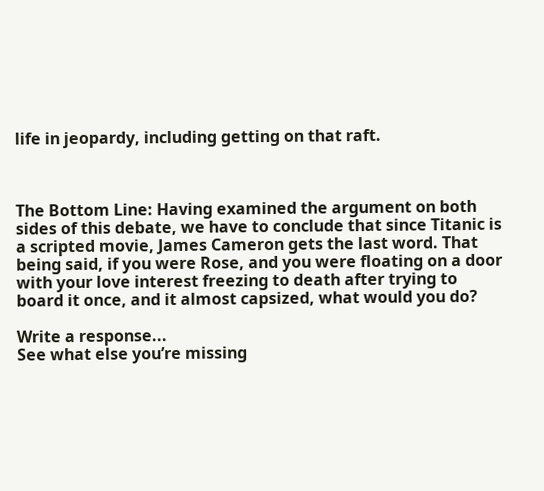life in jeopardy, including getting on that raft.



The Bottom Line: Having examined the argument on both sides of this debate, we have to conclude that since Titanic is a scripted movie, James Cameron gets the last word. That being said, if you were Rose, and you were floating on a door with your love interest freezing to death after trying to board it once, and it almost capsized, what would you do?

Write a response...
See what else you’re missing